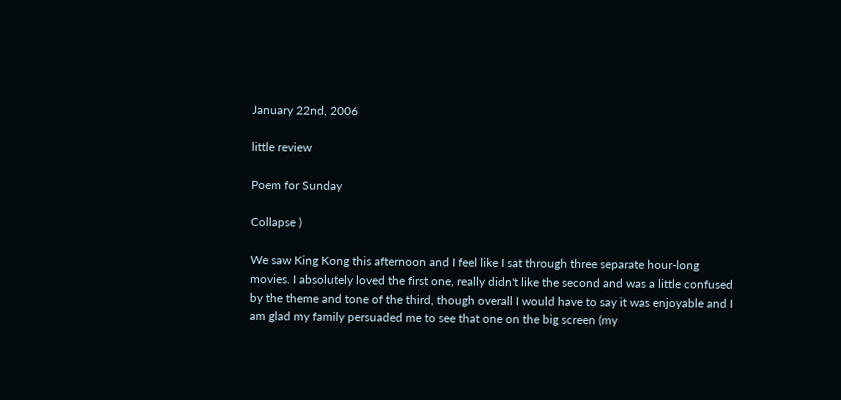January 22nd, 2006

little review

Poem for Sunday

Collapse )

We saw King Kong this afternoon and I feel like I sat through three separate hour-long movies. I absolutely loved the first one, really didn't like the second and was a little confused by the theme and tone of the third, though overall I would have to say it was enjoyable and I am glad my family persuaded me to see that one on the big screen (my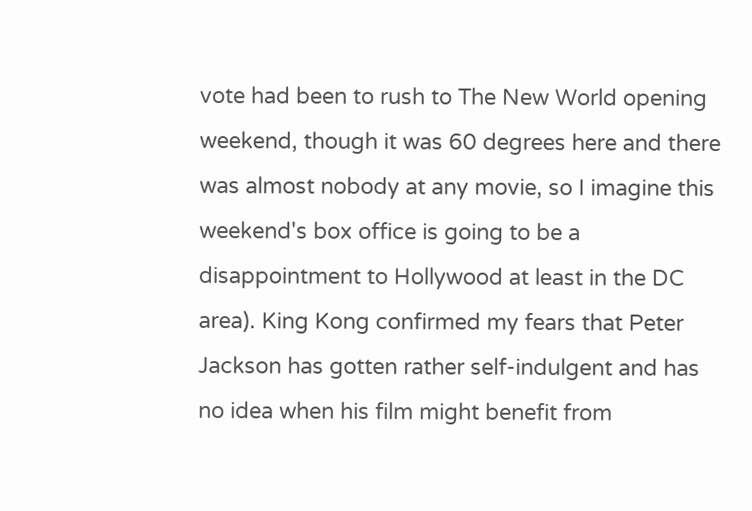vote had been to rush to The New World opening weekend, though it was 60 degrees here and there was almost nobody at any movie, so I imagine this weekend's box office is going to be a disappointment to Hollywood at least in the DC area). King Kong confirmed my fears that Peter Jackson has gotten rather self-indulgent and has no idea when his film might benefit from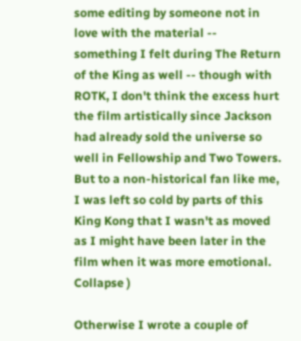some editing by someone not in love with the material -- something I felt during The Return of the King as well -- though with ROTK, I don't think the excess hurt the film artistically since Jackson had already sold the universe so well in Fellowship and Two Towers. But to a non-historical fan like me, I was left so cold by parts of this King Kong that I wasn't as moved as I might have been later in the film when it was more emotional. Collapse )

Otherwise I wrote a couple of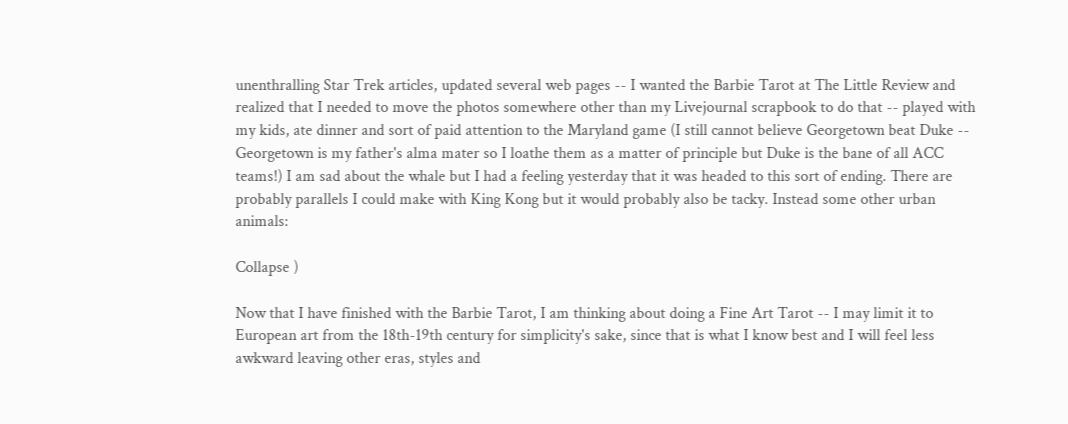unenthralling Star Trek articles, updated several web pages -- I wanted the Barbie Tarot at The Little Review and realized that I needed to move the photos somewhere other than my Livejournal scrapbook to do that -- played with my kids, ate dinner and sort of paid attention to the Maryland game (I still cannot believe Georgetown beat Duke -- Georgetown is my father's alma mater so I loathe them as a matter of principle but Duke is the bane of all ACC teams!) I am sad about the whale but I had a feeling yesterday that it was headed to this sort of ending. There are probably parallels I could make with King Kong but it would probably also be tacky. Instead some other urban animals:

Collapse )

Now that I have finished with the Barbie Tarot, I am thinking about doing a Fine Art Tarot -- I may limit it to European art from the 18th-19th century for simplicity's sake, since that is what I know best and I will feel less awkward leaving other eras, styles and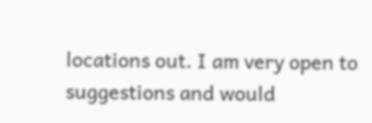locations out. I am very open to suggestions and would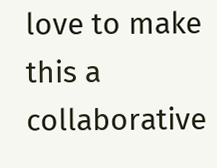love to make this a collaborative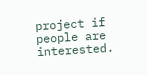project if people are interested.